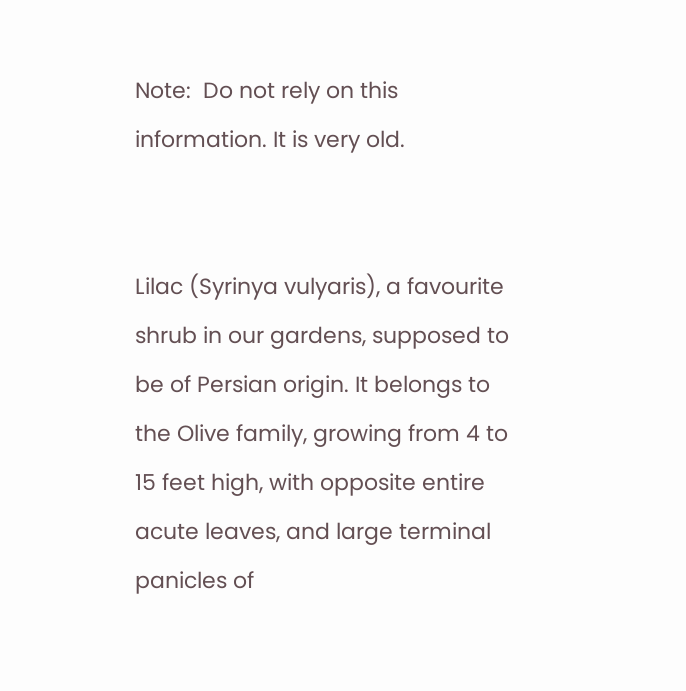Note:  Do not rely on this information. It is very old.


Lilac (Syrinya vulyaris), a favourite shrub in our gardens, supposed to be of Persian origin. It belongs to the Olive family, growing from 4 to 15 feet high, with opposite entire acute leaves, and large terminal panicles of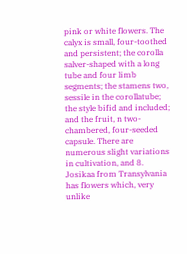pink or white flowers. The calyx is small, four-toothed and persistent; the corolla salver-shaped with a long tube and four limb segments; the stamens two, sessile in the corollatube; the style bifid and included; and the fruit, n two-chambered, four-seeded capsule. There are numerous slight variations in cultivation, and 8. Josikaa from Transylvania has flowers which, very unlike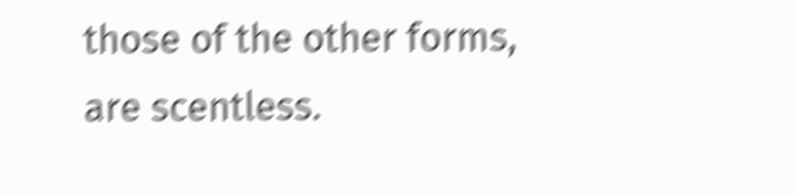those of the other forms, are scentless.